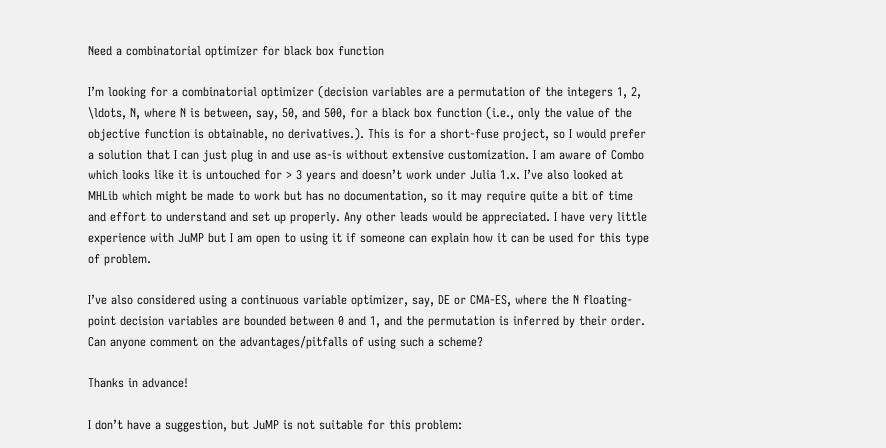Need a combinatorial optimizer for black box function

I’m looking for a combinatorial optimizer (decision variables are a permutation of the integers 1, 2, \ldots, N, where N is between, say, 50, and 500, for a black box function (i.e., only the value of the objective function is obtainable, no derivatives.). This is for a short-fuse project, so I would prefer a solution that I can just plug in and use as-is without extensive customization. I am aware of Combo which looks like it is untouched for > 3 years and doesn’t work under Julia 1.x. I’ve also looked at MHLib which might be made to work but has no documentation, so it may require quite a bit of time and effort to understand and set up properly. Any other leads would be appreciated. I have very little experience with JuMP but I am open to using it if someone can explain how it can be used for this type of problem.

I’ve also considered using a continuous variable optimizer, say, DE or CMA-ES, where the N floating-point decision variables are bounded between 0 and 1, and the permutation is inferred by their order. Can anyone comment on the advantages/pitfalls of using such a scheme?

Thanks in advance!

I don’t have a suggestion, but JuMP is not suitable for this problem: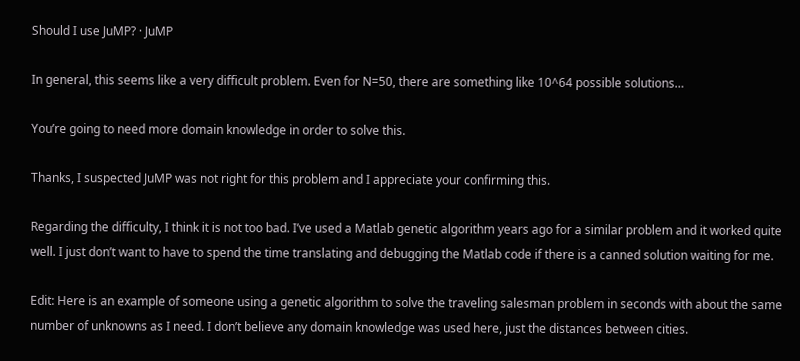Should I use JuMP? · JuMP

In general, this seems like a very difficult problem. Even for N=50, there are something like 10^64 possible solutions…

You’re going to need more domain knowledge in order to solve this.

Thanks, I suspected JuMP was not right for this problem and I appreciate your confirming this.

Regarding the difficulty, I think it is not too bad. I’ve used a Matlab genetic algorithm years ago for a similar problem and it worked quite well. I just don’t want to have to spend the time translating and debugging the Matlab code if there is a canned solution waiting for me.

Edit: Here is an example of someone using a genetic algorithm to solve the traveling salesman problem in seconds with about the same number of unknowns as I need. I don’t believe any domain knowledge was used here, just the distances between cities.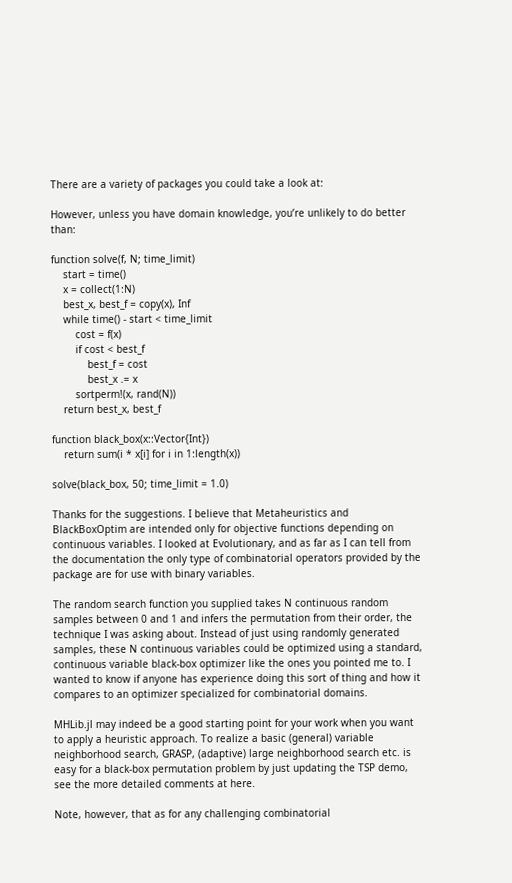There are a variety of packages you could take a look at:

However, unless you have domain knowledge, you’re unlikely to do better than:

function solve(f, N; time_limit)
    start = time()
    x = collect(1:N)
    best_x, best_f = copy(x), Inf
    while time() - start < time_limit
        cost = f(x)
        if cost < best_f
            best_f = cost
            best_x .= x
        sortperm!(x, rand(N))
    return best_x, best_f

function black_box(x::Vector{Int})
    return sum(i * x[i] for i in 1:length(x))

solve(black_box, 50; time_limit = 1.0)

Thanks for the suggestions. I believe that Metaheuristics and BlackBoxOptim are intended only for objective functions depending on continuous variables. I looked at Evolutionary, and as far as I can tell from the documentation the only type of combinatorial operators provided by the package are for use with binary variables.

The random search function you supplied takes N continuous random samples between 0 and 1 and infers the permutation from their order, the technique I was asking about. Instead of just using randomly generated samples, these N continuous variables could be optimized using a standard, continuous variable black-box optimizer like the ones you pointed me to. I wanted to know if anyone has experience doing this sort of thing and how it compares to an optimizer specialized for combinatorial domains.

MHLib.jl may indeed be a good starting point for your work when you want to apply a heuristic approach. To realize a basic (general) variable neighborhood search, GRASP, (adaptive) large neighborhood search etc. is easy for a black-box permutation problem by just updating the TSP demo, see the more detailed comments at here.

Note, however, that as for any challenging combinatorial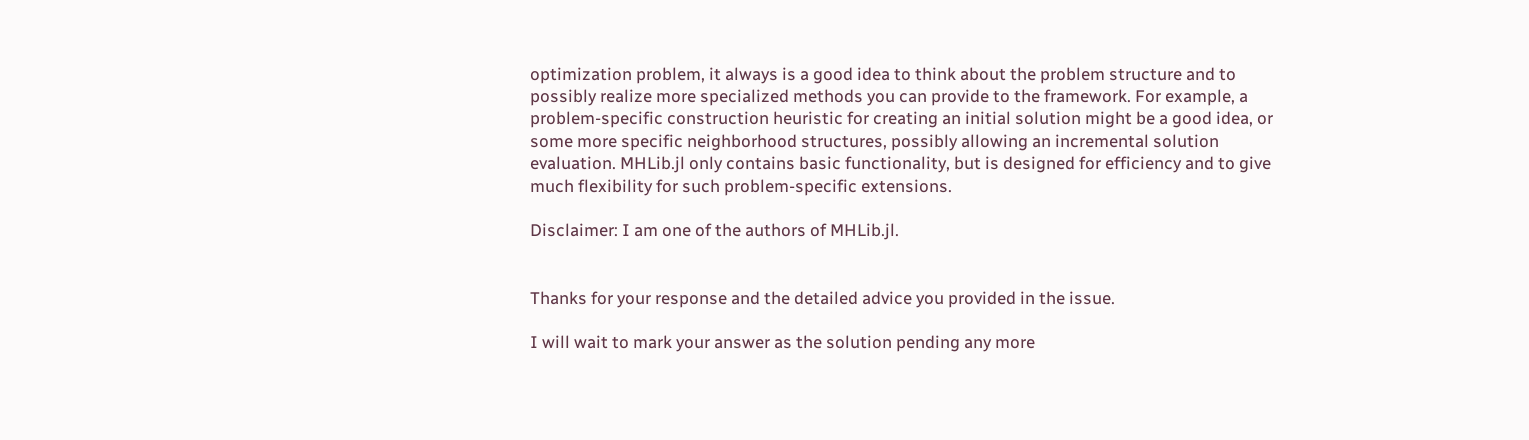optimization problem, it always is a good idea to think about the problem structure and to possibly realize more specialized methods you can provide to the framework. For example, a problem-specific construction heuristic for creating an initial solution might be a good idea, or some more specific neighborhood structures, possibly allowing an incremental solution evaluation. MHLib.jl only contains basic functionality, but is designed for efficiency and to give much flexibility for such problem-specific extensions.

Disclaimer: I am one of the authors of MHLib.jl.


Thanks for your response and the detailed advice you provided in the issue.

I will wait to mark your answer as the solution pending any more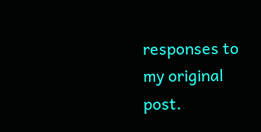responses to my original post.